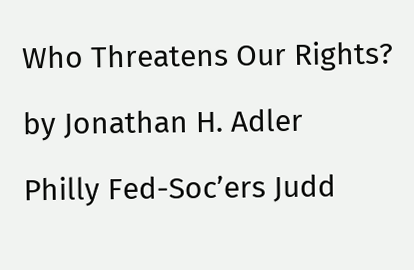Who Threatens Our Rights?

by Jonathan H. Adler

Philly Fed-Soc’ers Judd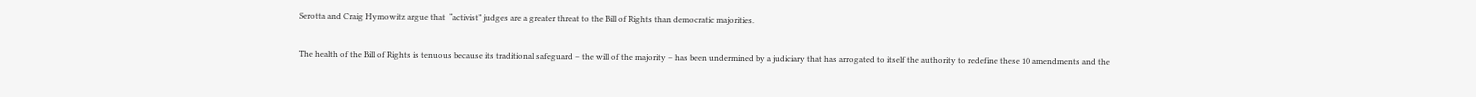Serotta and Craig Hymowitz argue that  “activist” judges are a greater threat to the Bill of Rights than democratic majorities.

The health of the Bill of Rights is tenuous because its traditional safeguard – the will of the majority – has been undermined by a judiciary that has arrogated to itself the authority to redefine these 10 amendments and the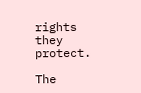rights they protect.

The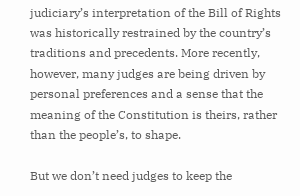judiciary’s interpretation of the Bill of Rights was historically restrained by the country’s traditions and precedents. More recently, however, many judges are being driven by personal preferences and a sense that the meaning of the Constitution is theirs, rather than the people’s, to shape.

But we don’t need judges to keep the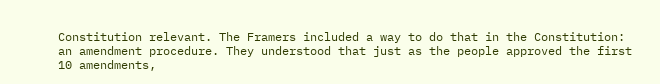Constitution relevant. The Framers included a way to do that in the Constitution: an amendment procedure. They understood that just as the people approved the first 10 amendments,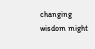changing wisdom might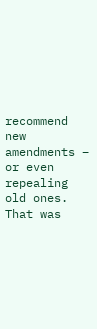recommend new amendments – or even repealing old ones. That was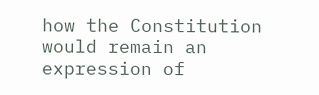how the Constitution would remain an expression of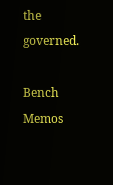the governed.

Bench Memos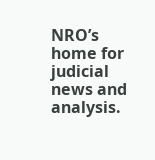NRO’s home for judicial news and analysis.